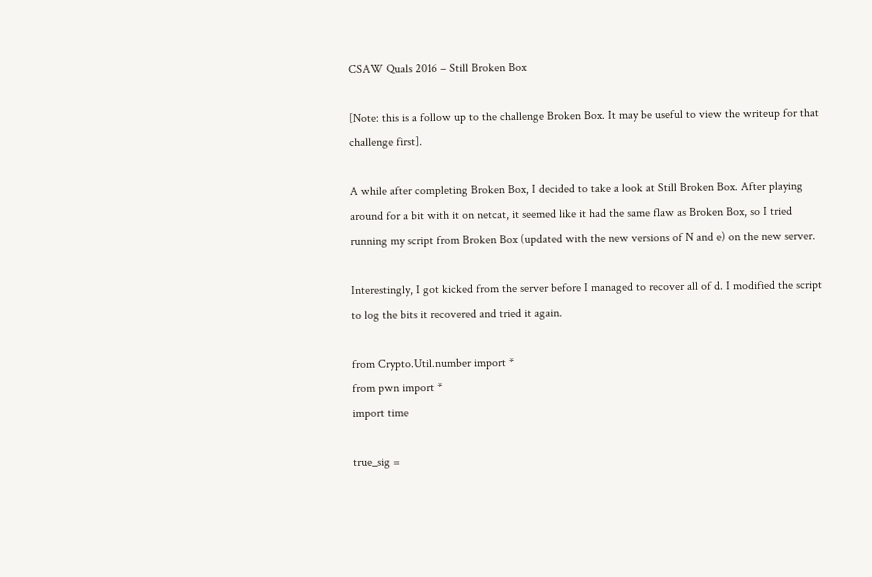CSAW Quals 2016 – Still Broken Box

[Note: this is a follow up to the challenge Broken Box. It may be useful to view the writeup for that challenge first].

A while after completing Broken Box, I decided to take a look at Still Broken Box. After playing around for a bit with it on netcat, it seemed like it had the same flaw as Broken Box, so I tried running my script from Broken Box (updated with the new versions of N and e) on the new server.

Interestingly, I got kicked from the server before I managed to recover all of d. I modified the script to log the bits it recovered and tried it again.

from Crypto.Util.number import *
from pwn import *
import time

true_sig =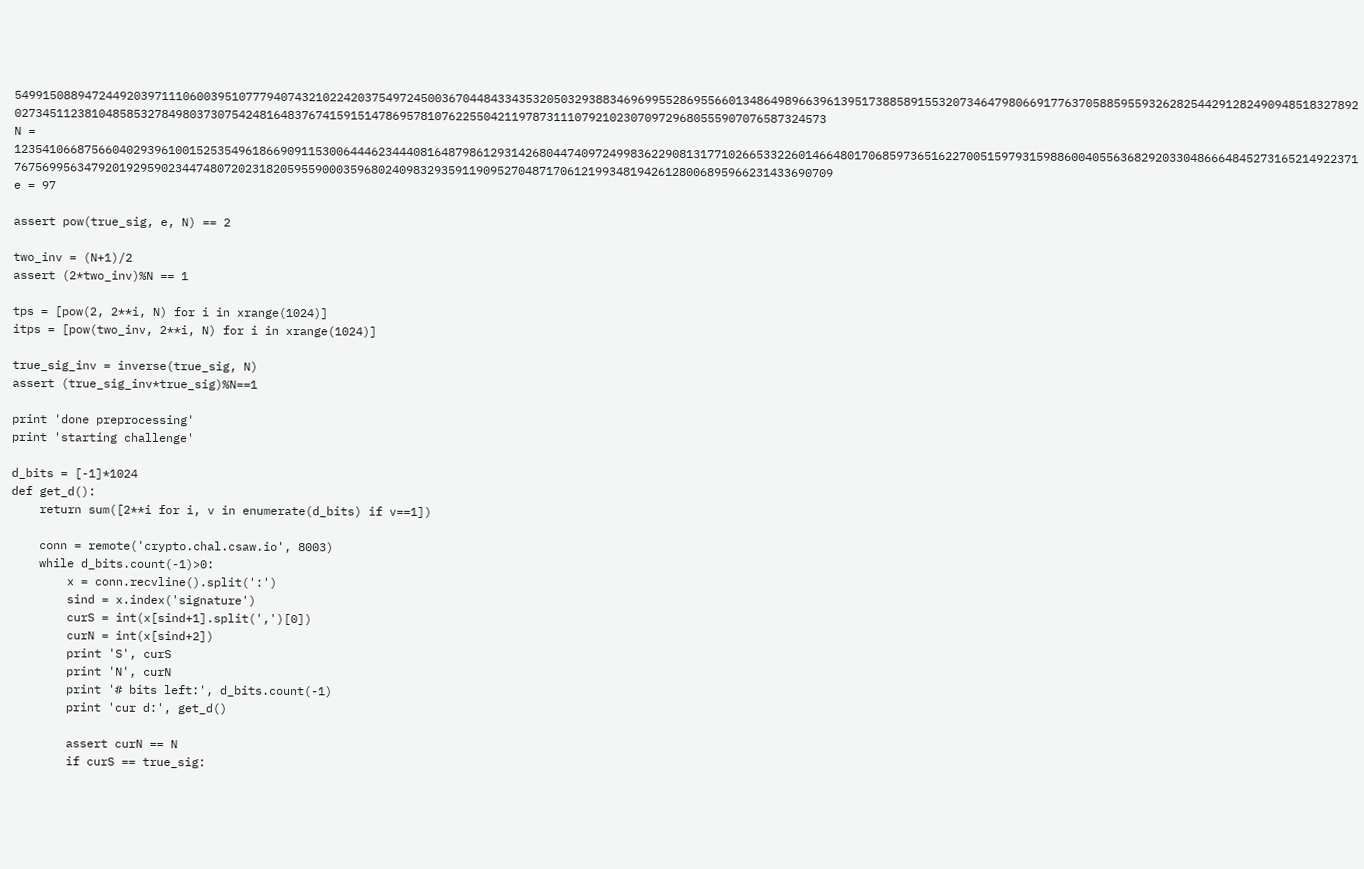54991508894724492039711106003951077794074321022420375497245003670448433435320503293883469699552869556601348649896639613951738858915532073464798066917763705885955932628254429128249094851832789202734511238104858532784980373075424816483767415915147869578107622550421197873111079210230709729680555907076587324573
N = 123541066875660402939610015253549618669091153006444623444081648798612931426804474097249983622908131771026653322601466480170685973651622700515979315988600405563682920330486664845273165214922371767569956347920192959023447480720231820595590003596802409832935911909527048717061219934819426128006895966231433690709
e = 97

assert pow(true_sig, e, N) == 2

two_inv = (N+1)/2
assert (2*two_inv)%N == 1

tps = [pow(2, 2**i, N) for i in xrange(1024)]
itps = [pow(two_inv, 2**i, N) for i in xrange(1024)]

true_sig_inv = inverse(true_sig, N)
assert (true_sig_inv*true_sig)%N==1

print 'done preprocessing'
print 'starting challenge'

d_bits = [-1]*1024
def get_d():
    return sum([2**i for i, v in enumerate(d_bits) if v==1])

    conn = remote('crypto.chal.csaw.io', 8003)
    while d_bits.count(-1)>0:
        x = conn.recvline().split(':')
        sind = x.index('signature')
        curS = int(x[sind+1].split(',')[0])
        curN = int(x[sind+2])
        print 'S', curS
        print 'N', curN
        print '# bits left:', d_bits.count(-1)
        print 'cur d:', get_d()

        assert curN == N
        if curS == true_sig: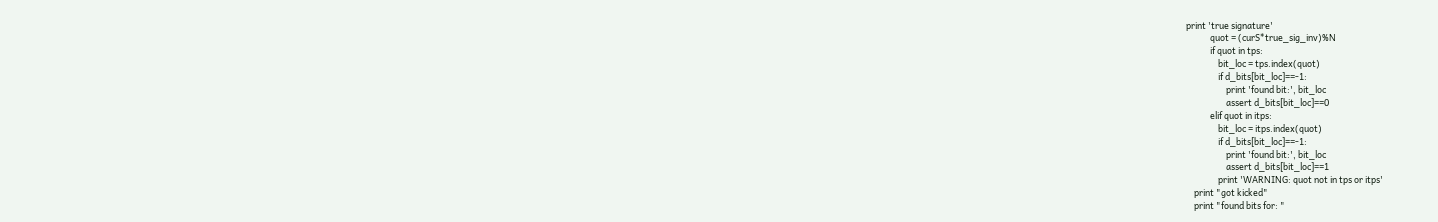print 'true signature'
            quot = (curS*true_sig_inv)%N
            if quot in tps:
                bit_loc = tps.index(quot)
                if d_bits[bit_loc]==-1:
                    print 'found bit:', bit_loc
                    assert d_bits[bit_loc]==0
            elif quot in itps:
                bit_loc = itps.index(quot)
                if d_bits[bit_loc]==-1:
                    print 'found bit:', bit_loc
                    assert d_bits[bit_loc]==1
                print 'WARNING: quot not in tps or itps'
    print "got kicked"
    print "found bits for: "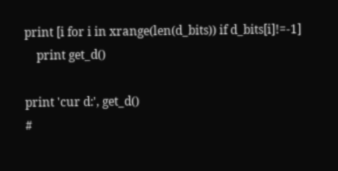print [i for i in xrange(len(d_bits)) if d_bits[i]!=-1]
    print get_d()

print 'cur d:', get_d()
#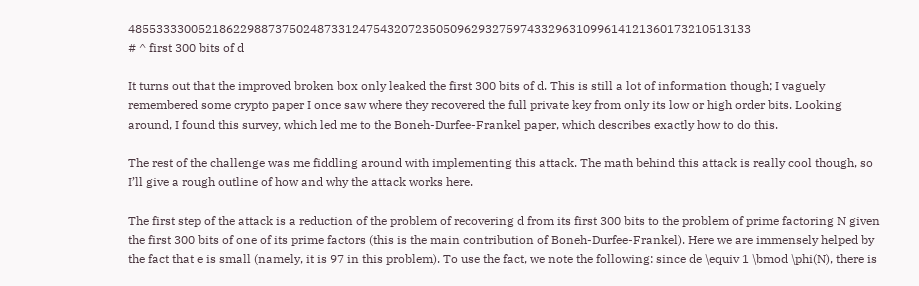48553333005218622988737502487331247543207235050962932759743329631099614121360173210513133
# ^ first 300 bits of d

It turns out that the improved broken box only leaked the first 300 bits of d. This is still a lot of information though; I vaguely remembered some crypto paper I once saw where they recovered the full private key from only its low or high order bits. Looking around, I found this survey, which led me to the Boneh-Durfee-Frankel paper, which describes exactly how to do this.

The rest of the challenge was me fiddling around with implementing this attack. The math behind this attack is really cool though, so I’ll give a rough outline of how and why the attack works here.

The first step of the attack is a reduction of the problem of recovering d from its first 300 bits to the problem of prime factoring N given the first 300 bits of one of its prime factors (this is the main contribution of Boneh-Durfee-Frankel). Here we are immensely helped by the fact that e is small (namely, it is 97 in this problem). To use the fact, we note the following: since de \equiv 1 \bmod \phi(N), there is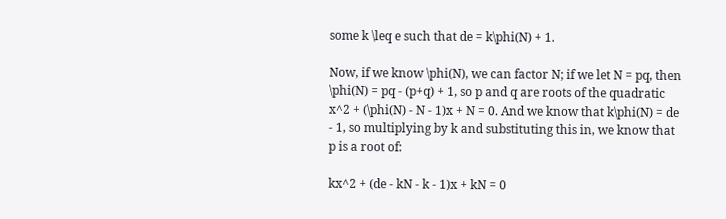some k \leq e such that de = k\phi(N) + 1.

Now, if we know \phi(N), we can factor N; if we let N = pq, then \phi(N) = pq - (p+q) + 1, so p and q are roots of the quadratic x^2 + (\phi(N) - N - 1)x + N = 0. And we know that k\phi(N) = de - 1, so multiplying by k and substituting this in, we know that p is a root of:

kx^2 + (de - kN - k - 1)x + kN = 0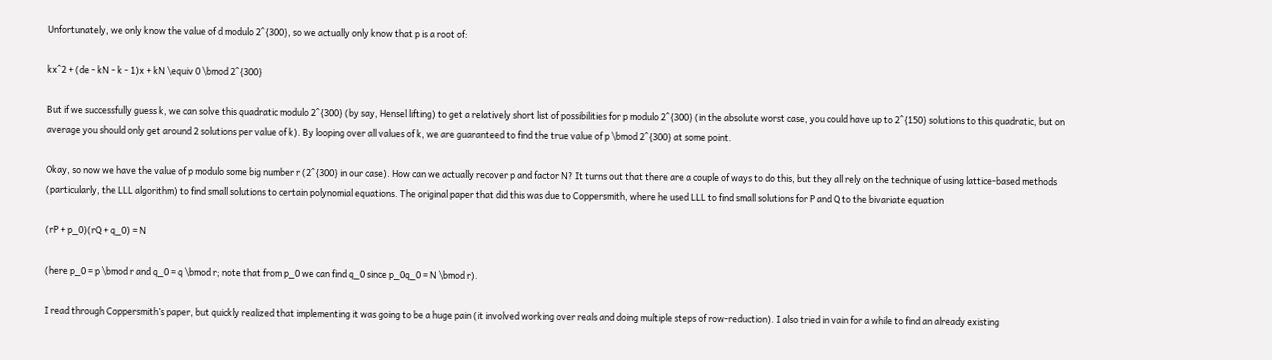Unfortunately, we only know the value of d modulo 2^{300}, so we actually only know that p is a root of:

kx^2 + (de - kN - k - 1)x + kN \equiv 0 \bmod 2^{300}

But if we successfully guess k, we can solve this quadratic modulo 2^{300} (by say, Hensel lifting) to get a relatively short list of possibilities for p modulo 2^{300} (in the absolute worst case, you could have up to 2^{150} solutions to this quadratic, but on average you should only get around 2 solutions per value of k). By looping over all values of k, we are guaranteed to find the true value of p \bmod 2^{300} at some point.

Okay, so now we have the value of p modulo some big number r (2^{300} in our case). How can we actually recover p and factor N? It turns out that there are a couple of ways to do this, but they all rely on the technique of using lattice-based methods (particularly, the LLL algorithm) to find small solutions to certain polynomial equations. The original paper that did this was due to Coppersmith, where he used LLL to find small solutions for P and Q to the bivariate equation

(rP + p_0)(rQ + q_0) = N

(here p_0 = p \bmod r and q_0 = q \bmod r; note that from p_0 we can find q_0 since p_0q_0 = N \bmod r).

I read through Coppersmith’s paper, but quickly realized that implementing it was going to be a huge pain (it involved working over reals and doing multiple steps of row-reduction). I also tried in vain for a while to find an already existing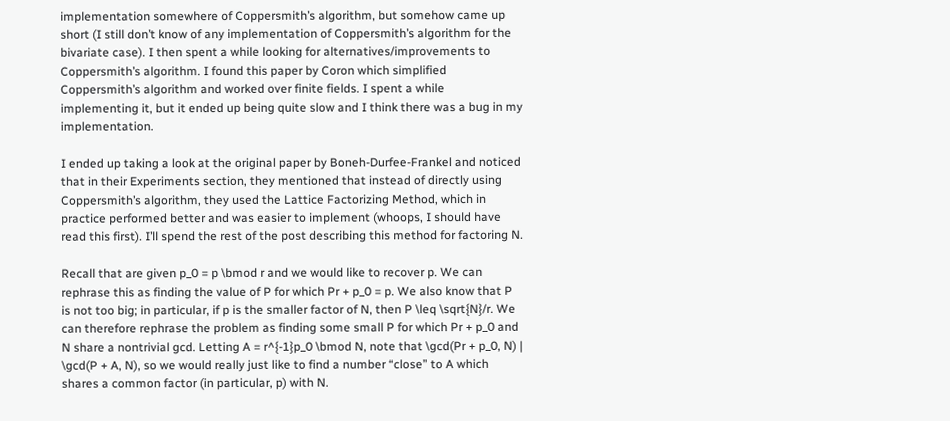implementation somewhere of Coppersmith’s algorithm, but somehow came up short (I still don’t know of any implementation of Coppersmith’s algorithm for the bivariate case). I then spent a while looking for alternatives/improvements to Coppersmith’s algorithm. I found this paper by Coron which simplified Coppersmith’s algorithm and worked over finite fields. I spent a while implementing it, but it ended up being quite slow and I think there was a bug in my implementation.

I ended up taking a look at the original paper by Boneh-Durfee-Frankel and noticed that in their Experiments section, they mentioned that instead of directly using Coppersmith’s algorithm, they used the Lattice Factorizing Method, which in practice performed better and was easier to implement (whoops, I should have read this first). I’ll spend the rest of the post describing this method for factoring N.

Recall that are given p_0 = p \bmod r and we would like to recover p. We can rephrase this as finding the value of P for which Pr + p_0 = p. We also know that P is not too big; in particular, if p is the smaller factor of N, then P \leq \sqrt{N}/r. We can therefore rephrase the problem as finding some small P for which Pr + p_0 and N share a nontrivial gcd. Letting A = r^{-1}p_0 \bmod N, note that \gcd(Pr + p_0, N) | \gcd(P + A, N), so we would really just like to find a number “close” to A which shares a common factor (in particular, p) with N.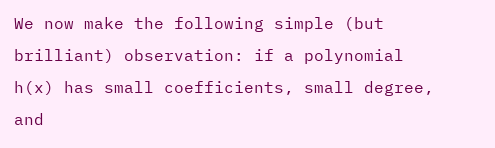We now make the following simple (but brilliant) observation: if a polynomial h(x) has small coefficients, small degree, and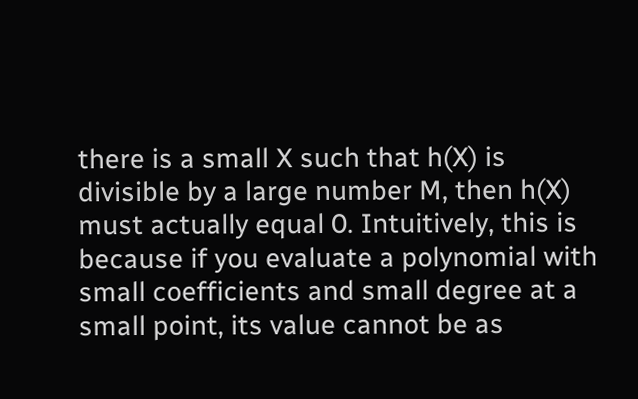there is a small X such that h(X) is divisible by a large number M, then h(X) must actually equal 0. Intuitively, this is because if you evaluate a polynomial with small coefficients and small degree at a small point, its value cannot be as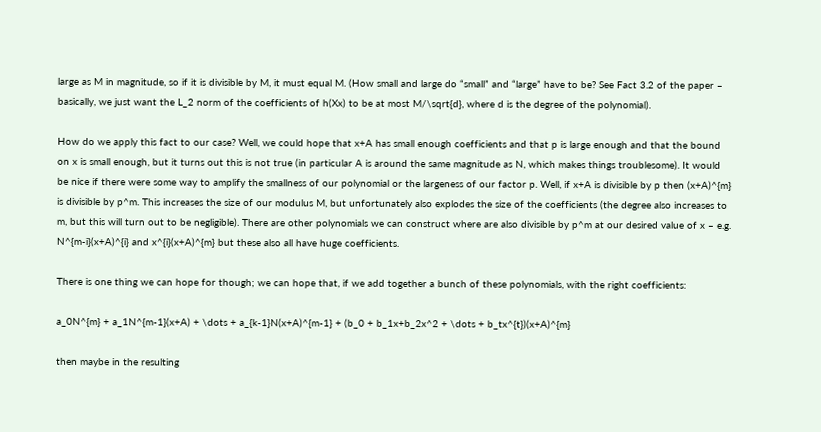large as M in magnitude, so if it is divisible by M, it must equal M. (How small and large do “small” and “large” have to be? See Fact 3.2 of the paper – basically, we just want the L_2 norm of the coefficients of h(Xx) to be at most M/\sqrt{d}, where d is the degree of the polynomial).

How do we apply this fact to our case? Well, we could hope that x+A has small enough coefficients and that p is large enough and that the bound on x is small enough, but it turns out this is not true (in particular A is around the same magnitude as N, which makes things troublesome). It would be nice if there were some way to amplify the smallness of our polynomial or the largeness of our factor p. Well, if x+A is divisible by p then (x+A)^{m} is divisible by p^m. This increases the size of our modulus M, but unfortunately also explodes the size of the coefficients (the degree also increases to m, but this will turn out to be negligible). There are other polynomials we can construct where are also divisible by p^m at our desired value of x – e.g. N^{m-i}(x+A)^{i} and x^{i}(x+A)^{m} but these also all have huge coefficients.

There is one thing we can hope for though; we can hope that, if we add together a bunch of these polynomials, with the right coefficients:

a_0N^{m} + a_1N^{m-1}(x+A) + \dots + a_{k-1}N(x+A)^{m-1} + (b_0 + b_1x+b_2x^2 + \dots + b_tx^{t})(x+A)^{m}

then maybe in the resulting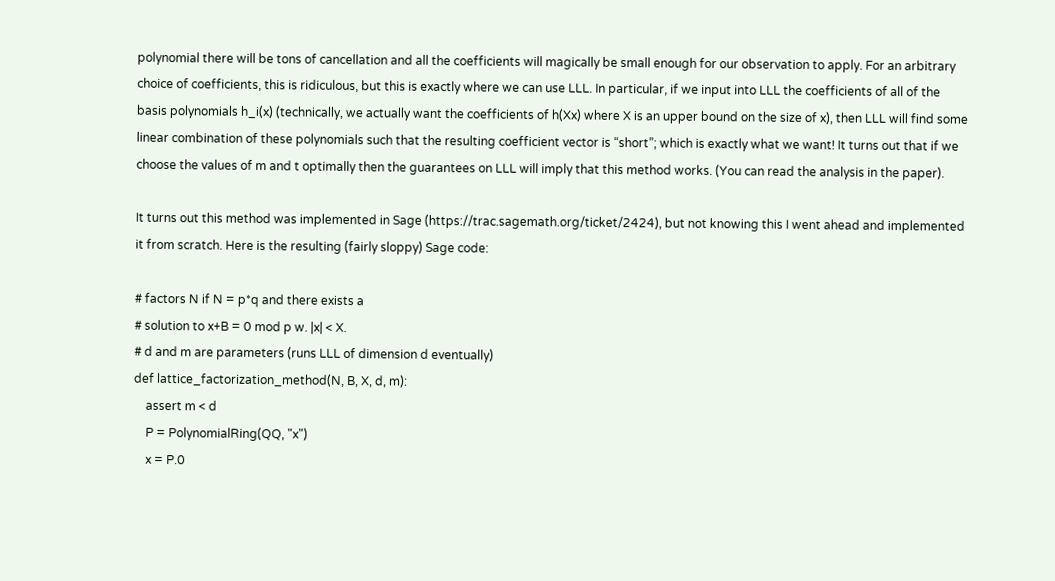polynomial there will be tons of cancellation and all the coefficients will magically be small enough for our observation to apply. For an arbitrary choice of coefficients, this is ridiculous, but this is exactly where we can use LLL. In particular, if we input into LLL the coefficients of all of the basis polynomials h_i(x) (technically, we actually want the coefficients of h(Xx) where X is an upper bound on the size of x), then LLL will find some linear combination of these polynomials such that the resulting coefficient vector is “short”; which is exactly what we want! It turns out that if we choose the values of m and t optimally then the guarantees on LLL will imply that this method works. (You can read the analysis in the paper).

It turns out this method was implemented in Sage (https://trac.sagemath.org/ticket/2424), but not knowing this I went ahead and implemented it from scratch. Here is the resulting (fairly sloppy) Sage code:

# factors N if N = p*q and there exists a
# solution to x+B = 0 mod p w. |x| < X.
# d and m are parameters (runs LLL of dimension d eventually)
def lattice_factorization_method(N, B, X, d, m):
    assert m < d
    P = PolynomialRing(QQ, "x")
    x = P.0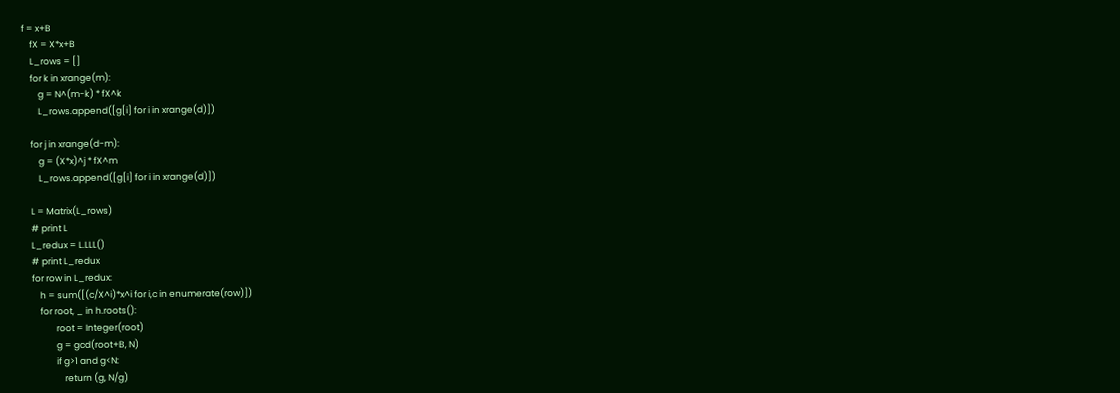f = x+B
    fX = X*x+B
    L_rows = []
    for k in xrange(m):
        g = N^(m-k) * fX^k
        L_rows.append([g[i] for i in xrange(d)])

    for j in xrange(d-m):
        g = (X*x)^j * fX^m
        L_rows.append([g[i] for i in xrange(d)])

    L = Matrix(L_rows)
    # print L
    L_redux = L.LLL()
    # print L_redux
    for row in L_redux:
        h = sum([(c/X^i)*x^i for i,c in enumerate(row)])
        for root, _ in h.roots():
                root = Integer(root)
                g = gcd(root+B, N)
                if g>1 and g<N:
                    return (g, N/g)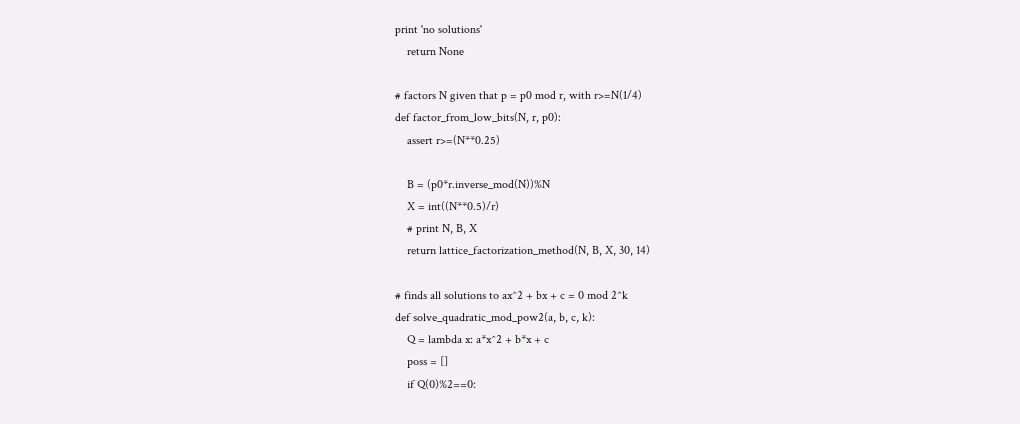print 'no solutions'
    return None

# factors N given that p = p0 mod r, with r>=N(1/4)
def factor_from_low_bits(N, r, p0):
    assert r>=(N**0.25)

    B = (p0*r.inverse_mod(N))%N
    X = int((N**0.5)/r)
    # print N, B, X
    return lattice_factorization_method(N, B, X, 30, 14)

# finds all solutions to ax^2 + bx + c = 0 mod 2^k
def solve_quadratic_mod_pow2(a, b, c, k):
    Q = lambda x: a*x^2 + b*x + c
    poss = []
    if Q(0)%2==0: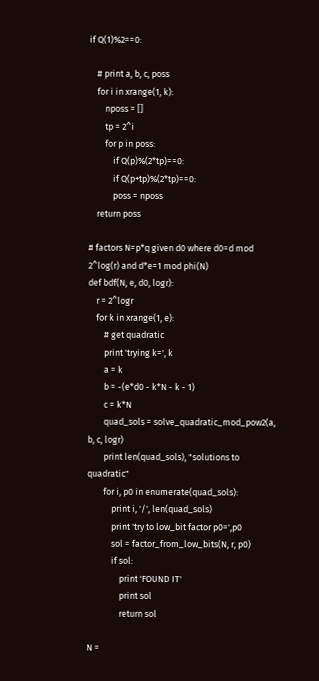if Q(1)%2==0:

    # print a, b, c, poss
    for i in xrange(1, k):
        nposs = []
        tp = 2^i
        for p in poss:
            if Q(p)%(2*tp)==0:
            if Q(p+tp)%(2*tp)==0:
            poss = nposs
    return poss

# factors N=p*q given d0 where d0=d mod 2^log(r) and d*e=1 mod phi(N)
def bdf(N, e, d0, logr):
    r = 2^logr
    for k in xrange(1, e):
        # get quadratic
        print 'trying k=', k
        a = k
        b = -(e*d0 - k*N - k - 1)
        c = k*N
        quad_sols = solve_quadratic_mod_pow2(a, b, c, logr)
        print len(quad_sols), "solutions to quadratic"
        for i, p0 in enumerate(quad_sols):
            print i, '/', len(quad_sols)
            print 'try to low_bit factor p0=',p0
            sol = factor_from_low_bits(N, r, p0)
            if sol:
                print 'FOUND IT'
                print sol
                return sol

N =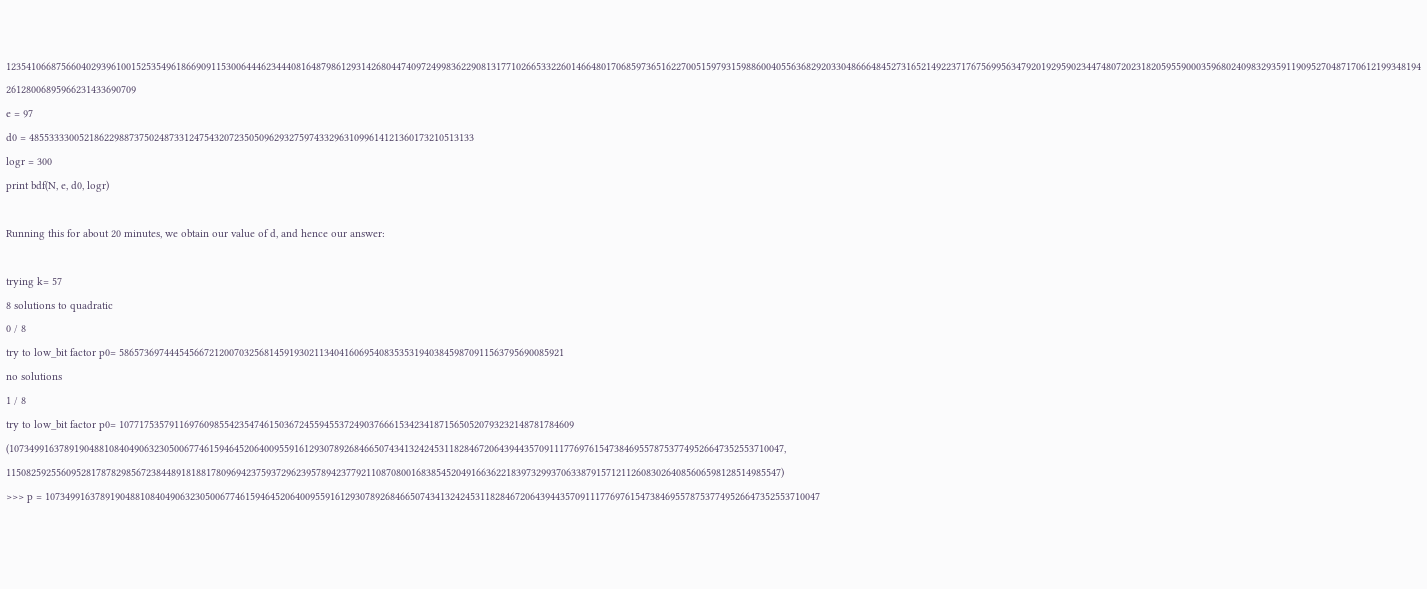123541066875660402939610015253549618669091153006444623444081648798612931426804474097249983622908131771026653322601466480170685973651622700515979315988600405563682920330486664845273165214922371767569956347920192959023447480720231820595590003596802409832935911909527048717061219934819426128006895966231433690709
e = 97
d0 = 48553333005218622988737502487331247543207235050962932759743329631099614121360173210513133
logr = 300
print bdf(N, e, d0, logr)

Running this for about 20 minutes, we obtain our value of d, and hence our answer:

trying k= 57
8 solutions to quadratic
0 / 8
try to low_bit factor p0= 58657369744454566721200703256814591930211340416069540835353194038459870911563795690085921
no solutions
1 / 8
try to low_bit factor p0= 1077175357911697609855423547461503672455945537249037666153423418715650520793232148781784609
(10734991637891904881084049063230500677461594645206400955916129307892684665074341324245311828467206439443570911177697615473846955787537749526647352553710047, 11508259255609528178782985672384489181881780969423759372962395789423779211087080016838545204916636221839732993706338791571211260830264085606598128514985547)
>>> p = 10734991637891904881084049063230500677461594645206400955916129307892684665074341324245311828467206439443570911177697615473846955787537749526647352553710047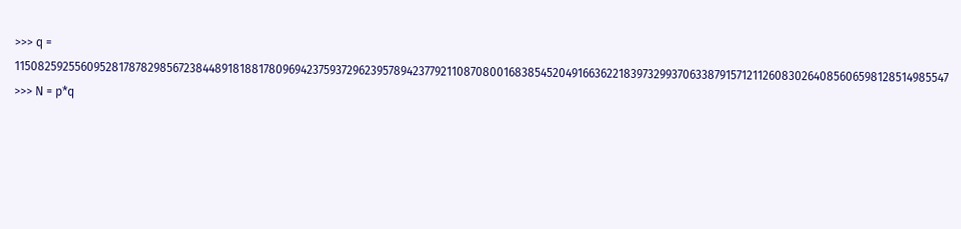>>> q = 11508259255609528178782985672384489181881780969423759372962395789423779211087080016838545204916636221839732993706338791571211260830264085606598128514985547
>>> N = p*q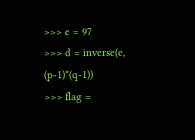>>> e = 97
>>> d = inverse(e, (p-1)*(q-1))
>>> flag =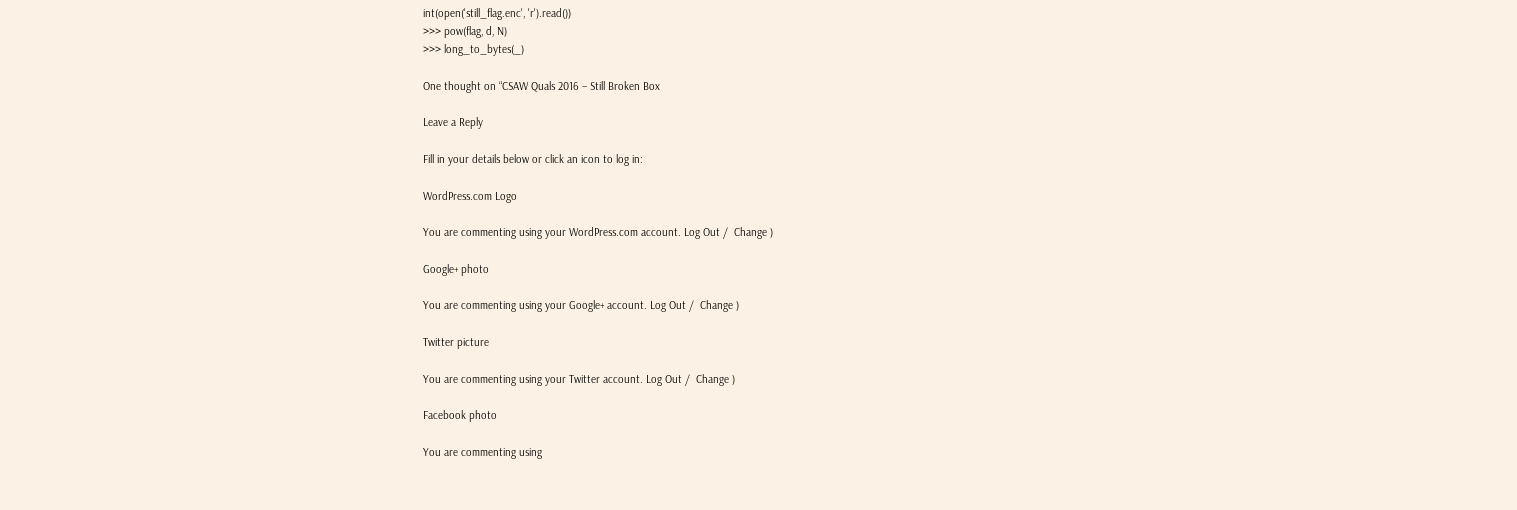int(open('still_flag.enc', 'r').read())
>>> pow(flag, d, N)
>>> long_to_bytes(_)

One thought on “CSAW Quals 2016 – Still Broken Box

Leave a Reply

Fill in your details below or click an icon to log in:

WordPress.com Logo

You are commenting using your WordPress.com account. Log Out /  Change )

Google+ photo

You are commenting using your Google+ account. Log Out /  Change )

Twitter picture

You are commenting using your Twitter account. Log Out /  Change )

Facebook photo

You are commenting using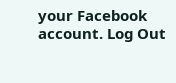your Facebook account. Log Out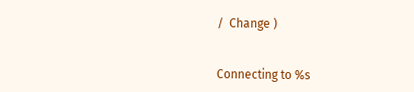/  Change )


Connecting to %s